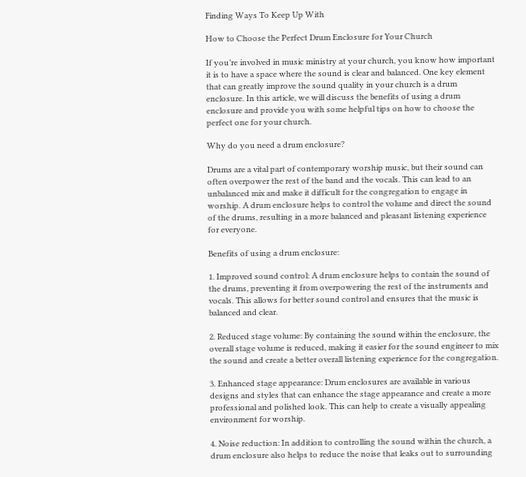Finding Ways To Keep Up With

How to Choose the Perfect Drum Enclosure for Your Church

If you’re involved in music ministry at your church, you know how important it is to have a space where the sound is clear and balanced. One key element that can greatly improve the sound quality in your church is a drum enclosure. In this article, we will discuss the benefits of using a drum enclosure and provide you with some helpful tips on how to choose the perfect one for your church.

Why do you need a drum enclosure?

Drums are a vital part of contemporary worship music, but their sound can often overpower the rest of the band and the vocals. This can lead to an unbalanced mix and make it difficult for the congregation to engage in worship. A drum enclosure helps to control the volume and direct the sound of the drums, resulting in a more balanced and pleasant listening experience for everyone.

Benefits of using a drum enclosure:

1. Improved sound control: A drum enclosure helps to contain the sound of the drums, preventing it from overpowering the rest of the instruments and vocals. This allows for better sound control and ensures that the music is balanced and clear.

2. Reduced stage volume: By containing the sound within the enclosure, the overall stage volume is reduced, making it easier for the sound engineer to mix the sound and create a better overall listening experience for the congregation.

3. Enhanced stage appearance: Drum enclosures are available in various designs and styles that can enhance the stage appearance and create a more professional and polished look. This can help to create a visually appealing environment for worship.

4. Noise reduction: In addition to controlling the sound within the church, a drum enclosure also helps to reduce the noise that leaks out to surrounding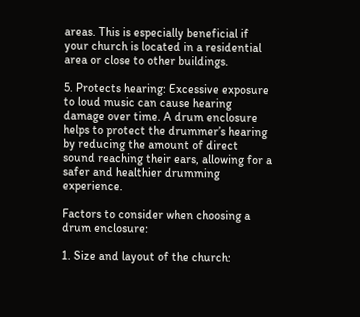areas. This is especially beneficial if your church is located in a residential area or close to other buildings.

5. Protects hearing: Excessive exposure to loud music can cause hearing damage over time. A drum enclosure helps to protect the drummer’s hearing by reducing the amount of direct sound reaching their ears, allowing for a safer and healthier drumming experience.

Factors to consider when choosing a drum enclosure:

1. Size and layout of the church: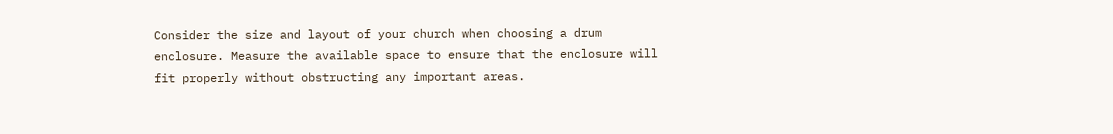Consider the size and layout of your church when choosing a drum enclosure. Measure the available space to ensure that the enclosure will fit properly without obstructing any important areas.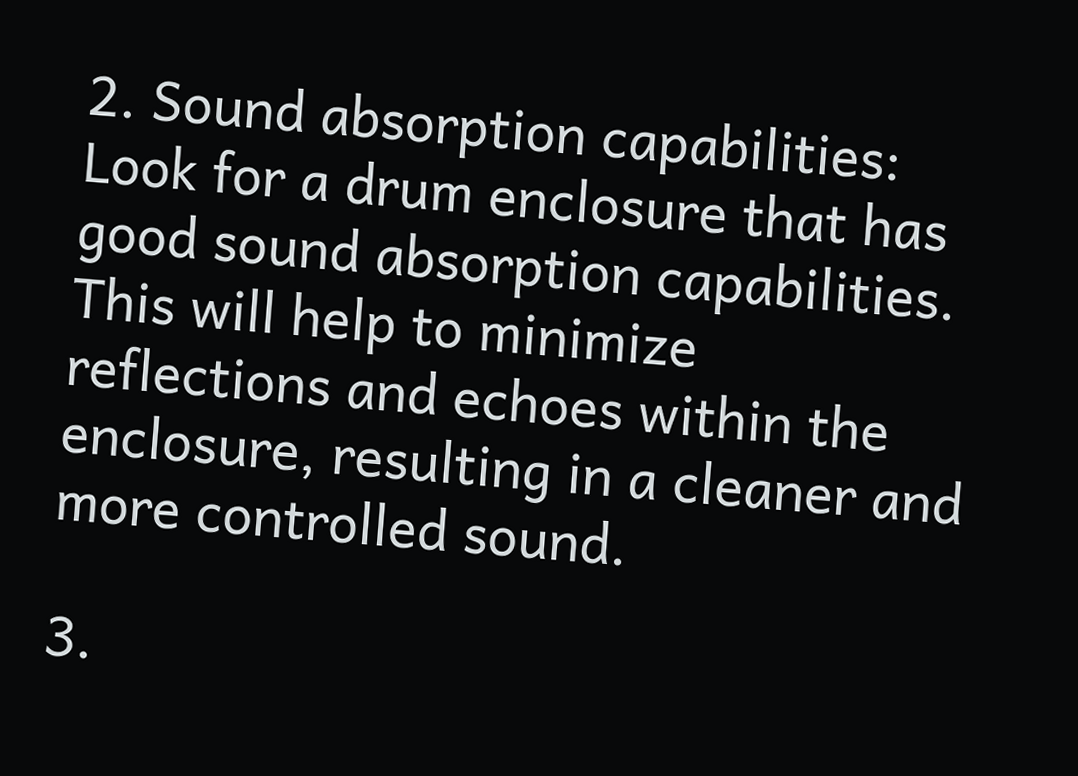2. Sound absorption capabilities: Look for a drum enclosure that has good sound absorption capabilities. This will help to minimize reflections and echoes within the enclosure, resulting in a cleaner and more controlled sound.

3.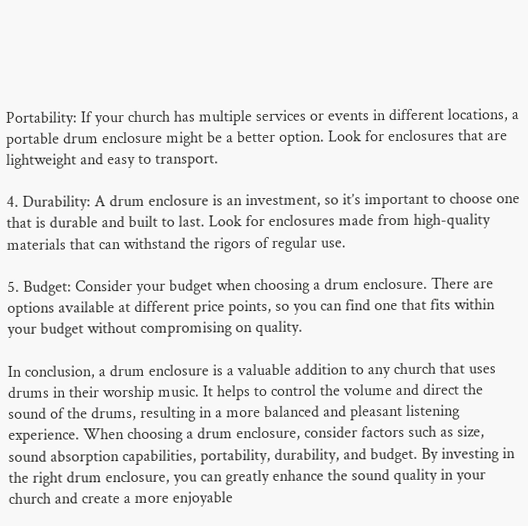Portability: If your church has multiple services or events in different locations, a portable drum enclosure might be a better option. Look for enclosures that are lightweight and easy to transport.

4. Durability: A drum enclosure is an investment, so it’s important to choose one that is durable and built to last. Look for enclosures made from high-quality materials that can withstand the rigors of regular use.

5. Budget: Consider your budget when choosing a drum enclosure. There are options available at different price points, so you can find one that fits within your budget without compromising on quality.

In conclusion, a drum enclosure is a valuable addition to any church that uses drums in their worship music. It helps to control the volume and direct the sound of the drums, resulting in a more balanced and pleasant listening experience. When choosing a drum enclosure, consider factors such as size, sound absorption capabilities, portability, durability, and budget. By investing in the right drum enclosure, you can greatly enhance the sound quality in your church and create a more enjoyable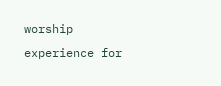worship experience for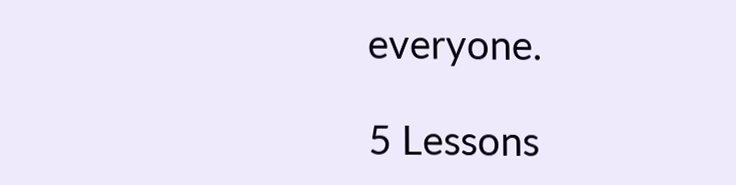everyone.

5 Lessons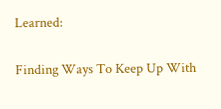Learned:

Finding Ways To Keep Up With